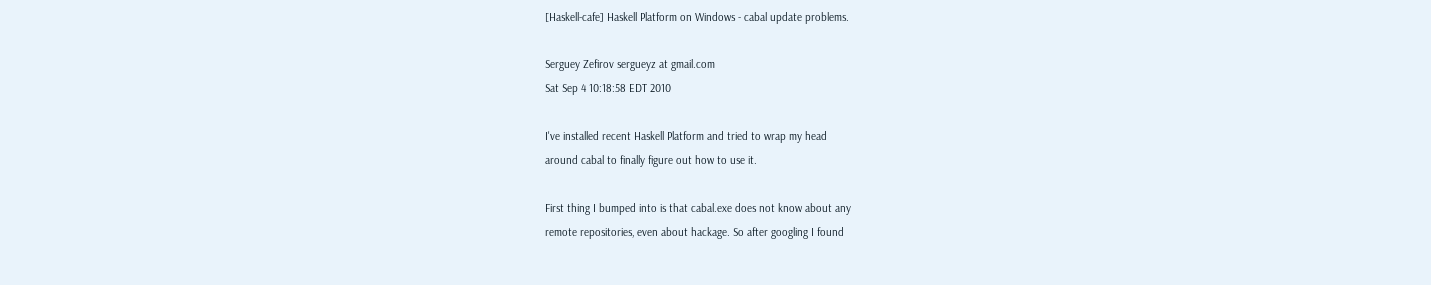[Haskell-cafe] Haskell Platform on Windows - cabal update problems.

Serguey Zefirov sergueyz at gmail.com
Sat Sep 4 10:18:58 EDT 2010

I've installed recent Haskell Platform and tried to wrap my head
around cabal to finally figure out how to use it.

First thing I bumped into is that cabal.exe does not know about any
remote repositories, even about hackage. So after googling I found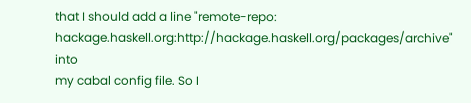that I should add a line "remote-repo:
hackage.haskell.org:http://hackage.haskell.org/packages/archive" into
my cabal config file. So I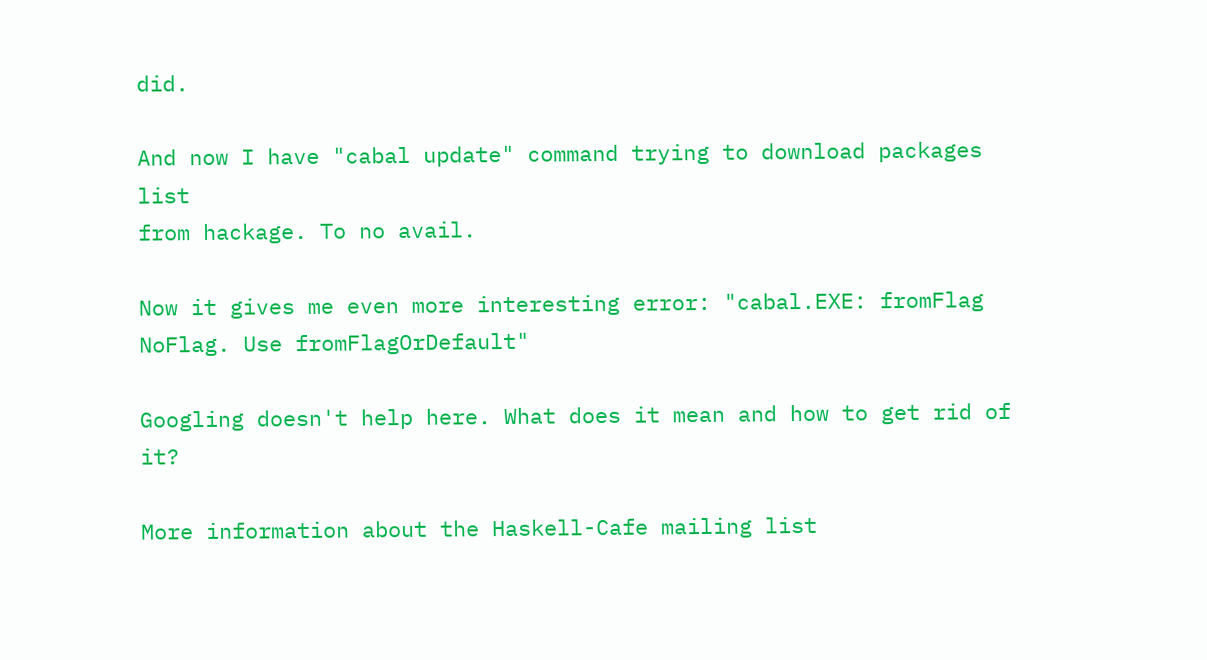did.

And now I have "cabal update" command trying to download packages list
from hackage. To no avail.

Now it gives me even more interesting error: "cabal.EXE: fromFlag
NoFlag. Use fromFlagOrDefault"

Googling doesn't help here. What does it mean and how to get rid of it?

More information about the Haskell-Cafe mailing list